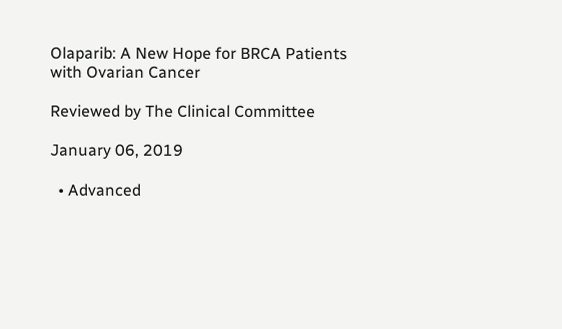Olaparib: A New Hope for BRCA Patients with Ovarian Cancer

Reviewed by The Clinical Committee

January 06, 2019

  • Advanced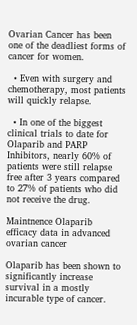Ovarian Cancer has been one of the deadliest forms of cancer for women.

  • Even with surgery and chemotherapy, most patients will quickly relapse.

  • In one of the biggest clinical trials to date for Olaparib and PARP Inhibitors, nearly 60% of patients were still relapse free after 3 years compared to 27% of patients who did not receive the drug.

Maintnence Olaparib efficacy data in advanced ovarian cancer

Olaparib has been shown to significantly increase survival in a mostly incurable type of cancer.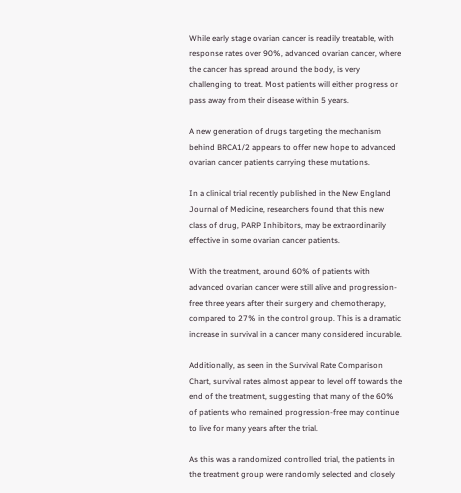While early stage ovarian cancer is readily treatable, with response rates over 90%, advanced ovarian cancer, where the cancer has spread around the body, is very challenging to treat. Most patients will either progress or pass away from their disease within 5 years.

A new generation of drugs targeting the mechanism behind BRCA1/2 appears to offer new hope to advanced ovarian cancer patients carrying these mutations.

In a clinical trial recently published in the New England Journal of Medicine, researchers found that this new class of drug, PARP Inhibitors, may be extraordinarily effective in some ovarian cancer patients.

With the treatment, around 60% of patients with advanced ovarian cancer were still alive and progression-free three years after their surgery and chemotherapy, compared to 27% in the control group. This is a dramatic increase in survival in a cancer many considered incurable.

Additionally, as seen in the Survival Rate Comparison Chart, survival rates almost appear to level off towards the end of the treatment, suggesting that many of the 60% of patients who remained progression-free may continue to live for many years after the trial.

As this was a randomized controlled trial, the patients in the treatment group were randomly selected and closely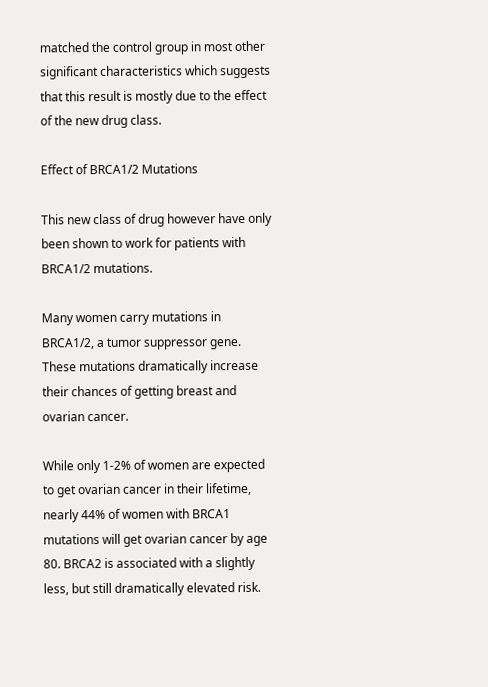matched the control group in most other significant characteristics which suggests that this result is mostly due to the effect of the new drug class.

Effect of BRCA1/2 Mutations

This new class of drug however have only been shown to work for patients with BRCA1/2 mutations.

Many women carry mutations in BRCA1/2, a tumor suppressor gene. These mutations dramatically increase their chances of getting breast and ovarian cancer.

While only 1-2% of women are expected to get ovarian cancer in their lifetime, nearly 44% of women with BRCA1 mutations will get ovarian cancer by age 80. BRCA2 is associated with a slightly less, but still dramatically elevated risk.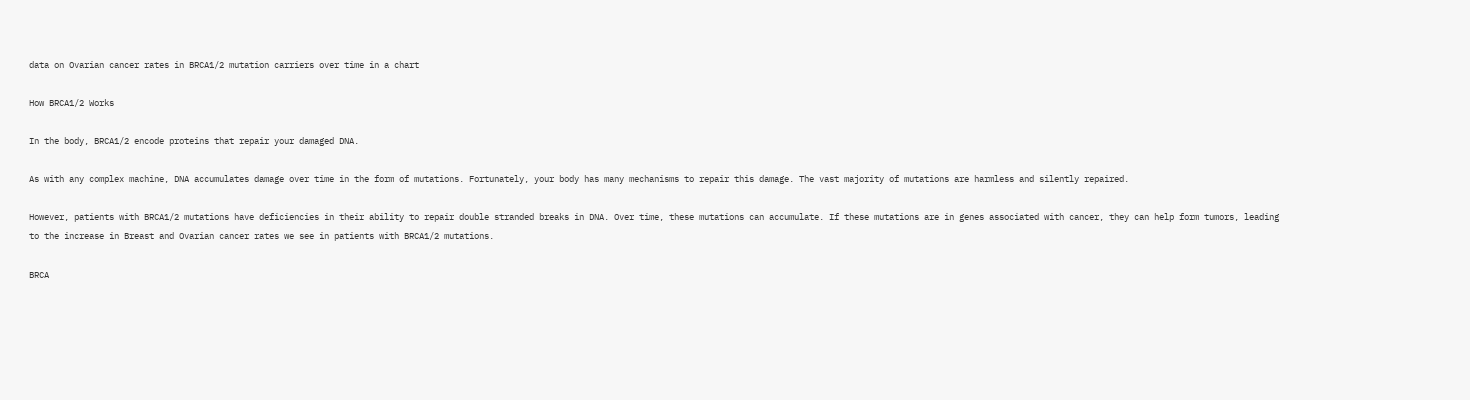data on Ovarian cancer rates in BRCA1/2 mutation carriers over time in a chart

How BRCA1/2 Works

In the body, BRCA1/2 encode proteins that repair your damaged DNA.

As with any complex machine, DNA accumulates damage over time in the form of mutations. Fortunately, your body has many mechanisms to repair this damage. The vast majority of mutations are harmless and silently repaired.

However, patients with BRCA1/2 mutations have deficiencies in their ability to repair double stranded breaks in DNA. Over time, these mutations can accumulate. If these mutations are in genes associated with cancer, they can help form tumors, leading to the increase in Breast and Ovarian cancer rates we see in patients with BRCA1/2 mutations.

BRCA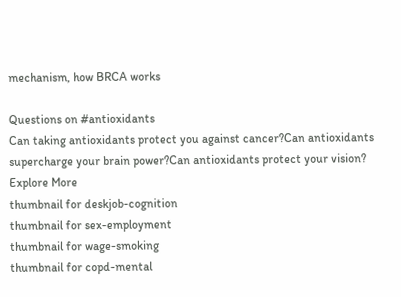mechanism, how BRCA works

Questions on #antioxidants
Can taking antioxidants protect you against cancer?Can antioxidants supercharge your brain power?Can antioxidants protect your vision?
Explore More
thumbnail for deskjob-cognition
thumbnail for sex-employment
thumbnail for wage-smoking
thumbnail for copd-mental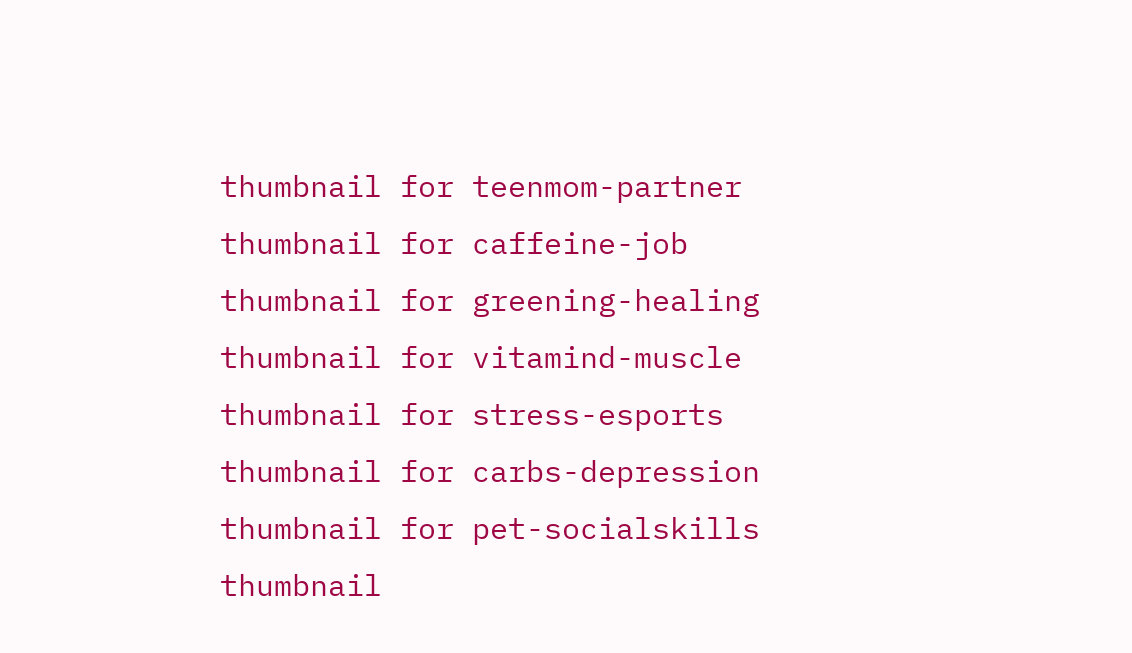thumbnail for teenmom-partner
thumbnail for caffeine-job
thumbnail for greening-healing
thumbnail for vitamind-muscle
thumbnail for stress-esports
thumbnail for carbs-depression
thumbnail for pet-socialskills
thumbnail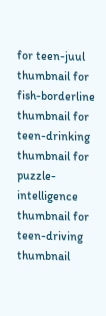for teen-juul
thumbnail for fish-borderline
thumbnail for teen-drinking
thumbnail for puzzle-intelligence
thumbnail for teen-driving
thumbnail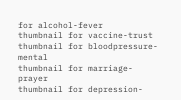for alcohol-fever
thumbnail for vaccine-trust
thumbnail for bloodpressure-mental
thumbnail for marriage-prayer
thumbnail for depression-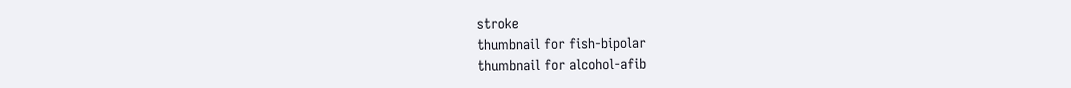stroke
thumbnail for fish-bipolar
thumbnail for alcohol-afib